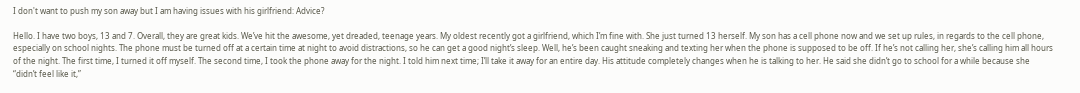I don't want to push my son away but I am having issues with his girlfriend: Advice?

Hello. I have two boys, 13 and 7. Overall, they are great kids. We’ve hit the awesome, yet dreaded, teenage years. My oldest recently got a girlfriend, which I’m fine with. She just turned 13 herself. My son has a cell phone now and we set up rules, in regards to the cell phone, especially on school nights. The phone must be turned off at a certain time at night to avoid distractions, so he can get a good night’s sleep. Well, he’s been caught sneaking and texting her when the phone is supposed to be off. If he’s not calling her, she’s calling him all hours of the night. The first time, I turned it off myself. The second time, I took the phone away for the night. I told him next time; I’ll take it away for an entire day. His attitude completely changes when he is talking to her. He said she didn’t go to school for a while because she “didn’t feel like it,”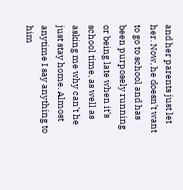and her parents just let her. Now, he doesn’t want to go to school and has been purposely running or being late when it’s school time, as well as asking me why can’t he just stay home. Almost anytime I say anything to him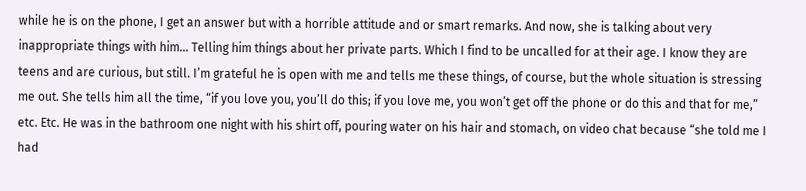while he is on the phone, I get an answer but with a horrible attitude and or smart remarks. And now, she is talking about very inappropriate things with him… Telling him things about her private parts. Which I find to be uncalled for at their age. I know they are teens and are curious, but still. I’m grateful he is open with me and tells me these things, of course, but the whole situation is stressing me out. She tells him all the time, “if you love you, you’ll do this; if you love me, you won’t get off the phone or do this and that for me,” etc. Etc. He was in the bathroom one night with his shirt off, pouring water on his hair and stomach, on video chat because “she told me I had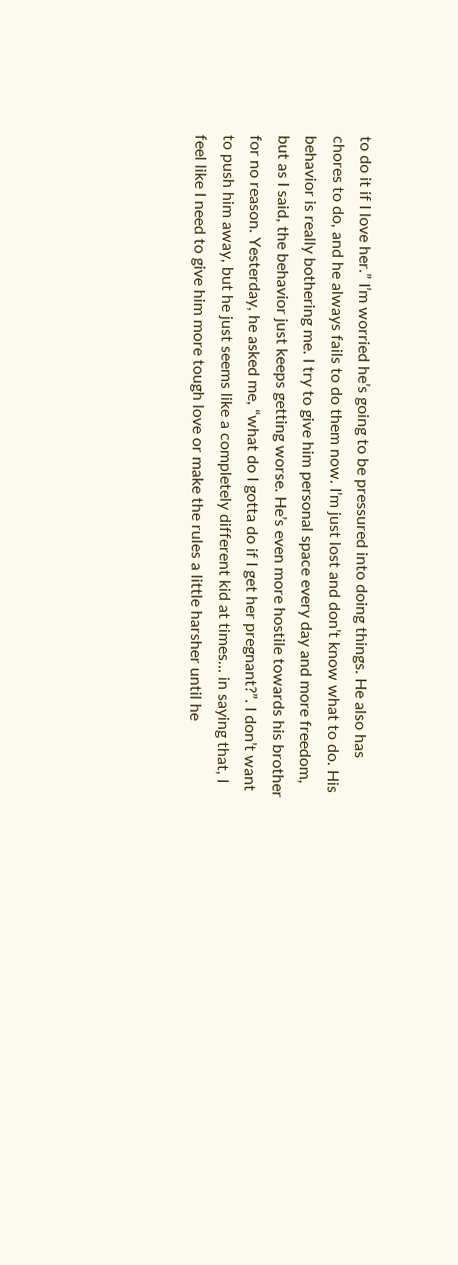to do it if I love her.” I’m worried he’s going to be pressured into doing things. He also has chores to do, and he always fails to do them now. I’m just lost and don’t know what to do. His behavior is really bothering me. I try to give him personal space every day and more freedom, but as I said, the behavior just keeps getting worse. He’s even more hostile towards his brother for no reason. Yesterday, he asked me, “what do I gotta do if I get her pregnant?”. I don’t want to push him away, but he just seems like a completely different kid at times… in saying that, I feel like I need to give him more tough love or make the rules a little harsher until he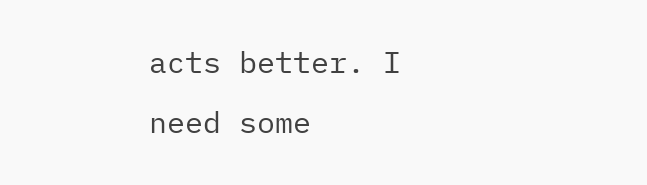acts better. I need some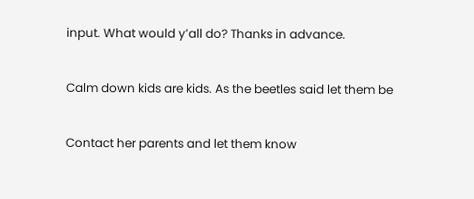input. What would y’all do? Thanks in advance.


Calm down kids are kids. As the beetles said let them be


Contact her parents and let them know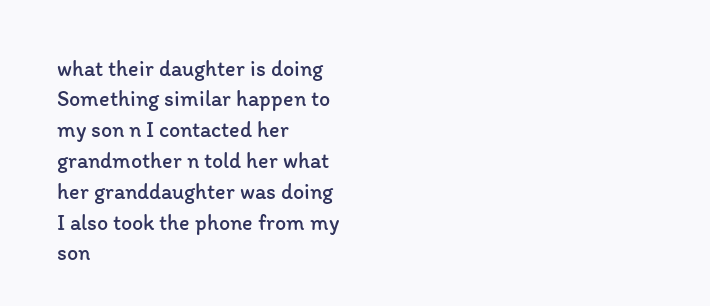what their daughter is doing
Something similar happen to my son n I contacted her grandmother n told her what her granddaughter was doing I also took the phone from my son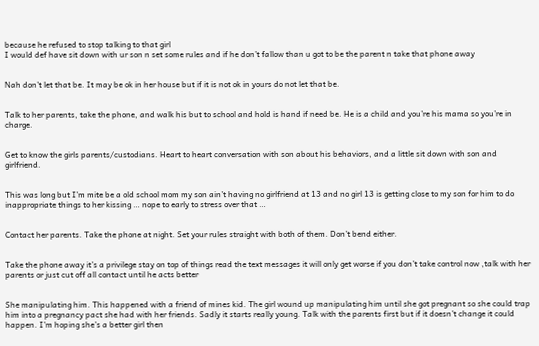because he refused to stop talking to that girl
I would def have sit down with ur son n set some rules and if he don’t fallow than u got to be the parent n take that phone away


Nah don’t let that be. It may be ok in her house but if it is not ok in yours do not let that be.


Talk to her parents, take the phone, and walk his but to school and hold is hand if need be. He is a child and you’re his mama so you’re in charge.


Get to know the girls parents/custodians. Heart to heart conversation with son about his behaviors, and a little sit down with son and girlfriend.


This was long but I’m mite be a old school mom my son ain’t having no girlfriend at 13 and no girl 13 is getting close to my son for him to do inappropriate things to her kissing … nope to early to stress over that …


Contact her parents. Take the phone at night. Set your rules straight with both of them. Don’t bend either.


Take the phone away it’s a privilege stay on top of things read the text messages it will only get worse if you don’t take control now ,talk with her parents or just cut off all contact until he acts better


She manipulating him. This happened with a friend of mines kid. The girl wound up manipulating him until she got pregnant so she could trap him into a pregnancy pact she had with her friends. Sadly it starts really young. Talk with the parents first but if it doesn’t change it could happen. I’m hoping she’s a better girl then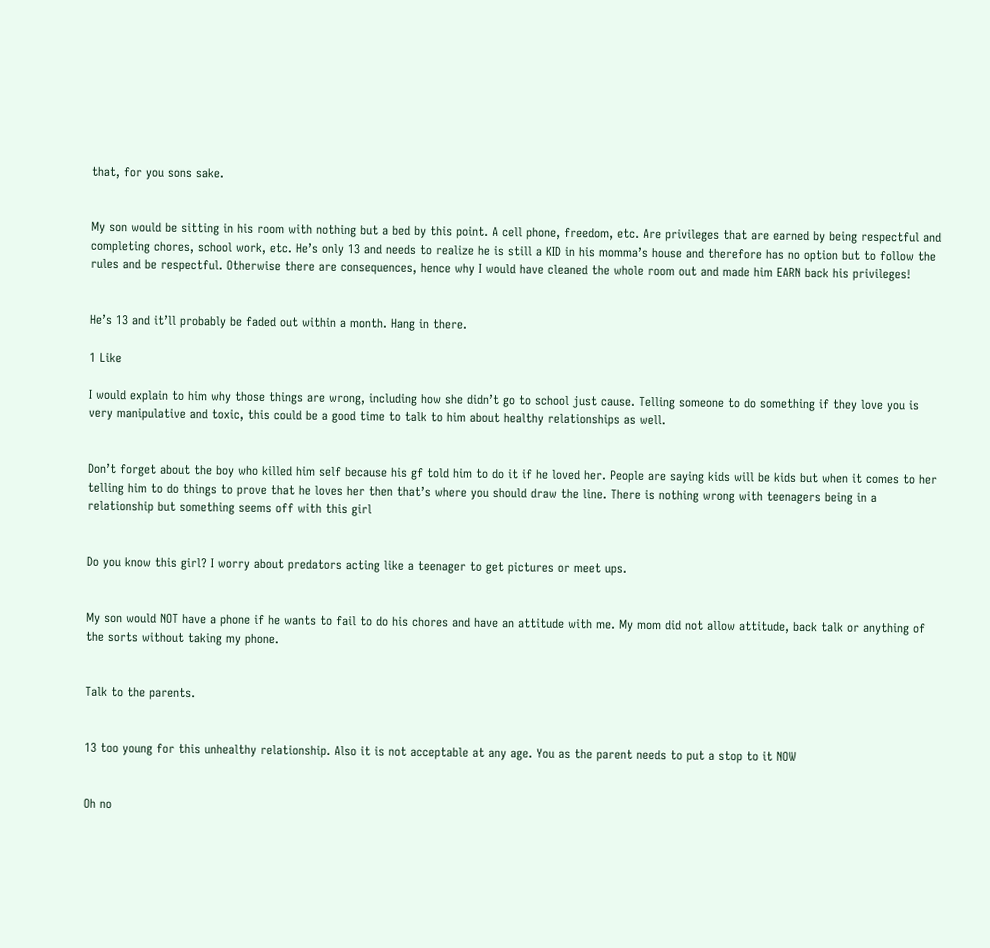that, for you sons sake.


My son would be sitting in his room with nothing but a bed by this point. A cell phone, freedom, etc. Are privileges that are earned by being respectful and completing chores, school work, etc. He’s only 13 and needs to realize he is still a KID in his momma’s house and therefore has no option but to follow the rules and be respectful. Otherwise there are consequences, hence why I would have cleaned the whole room out and made him EARN back his privileges!


He’s 13 and it’ll probably be faded out within a month. Hang in there.

1 Like

I would explain to him why those things are wrong, including how she didn’t go to school just cause. Telling someone to do something if they love you is very manipulative and toxic, this could be a good time to talk to him about healthy relationships as well.


Don’t forget about the boy who killed him self because his gf told him to do it if he loved her. People are saying kids will be kids but when it comes to her telling him to do things to prove that he loves her then that’s where you should draw the line. There is nothing wrong with teenagers being in a relationship but something seems off with this girl


Do you know this girl? I worry about predators acting like a teenager to get pictures or meet ups.


My son would NOT have a phone if he wants to fail to do his chores and have an attitude with me. My mom did not allow attitude, back talk or anything of the sorts without taking my phone.


Talk to the parents.


13 too young for this unhealthy relationship. Also it is not acceptable at any age. You as the parent needs to put a stop to it NOW


Oh no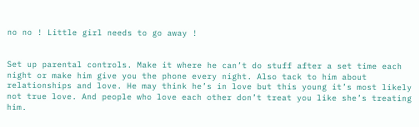no no ! Little girl needs to go away !


Set up parental controls. Make it where he can’t do stuff after a set time each night or make him give you the phone every night. Also tack to him about relationships and love. He may think he’s in love but this young it’s most likely not true love. And people who love each other don’t treat you like she’s treating him.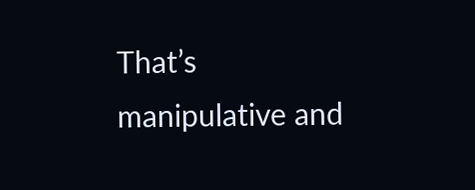That’s manipulative and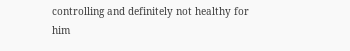controlling and definitely not healthy for him